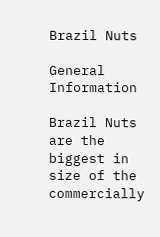Brazil Nuts

General Information

Brazil Nuts are the biggest in size of the commercially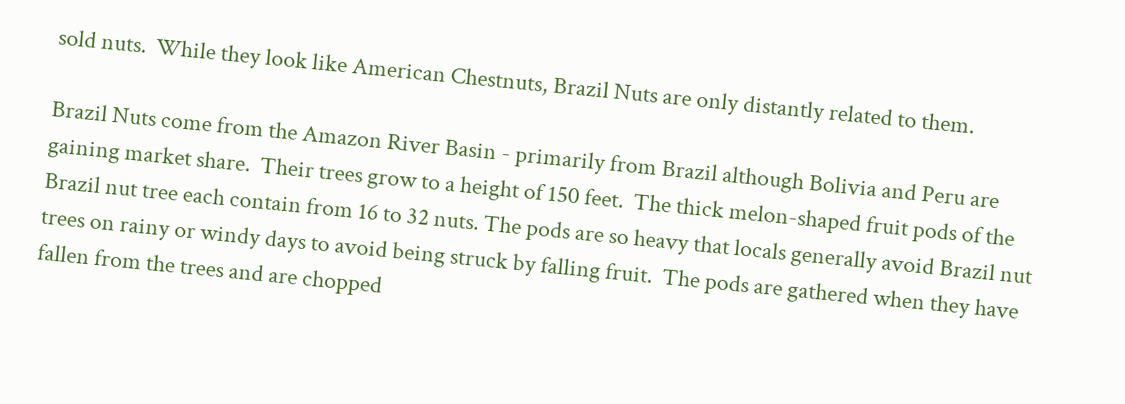sold nuts.  While they look like American Chestnuts, Brazil Nuts are only distantly related to them.

Brazil Nuts come from the Amazon River Basin - primarily from Brazil although Bolivia and Peru are gaining market share.  Their trees grow to a height of 150 feet.  The thick melon-shaped fruit pods of the Brazil nut tree each contain from 16 to 32 nuts. The pods are so heavy that locals generally avoid Brazil nut trees on rainy or windy days to avoid being struck by falling fruit.  The pods are gathered when they have fallen from the trees and are chopped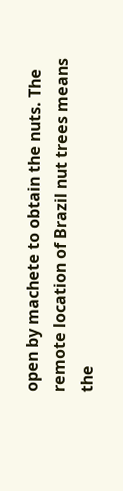open by machete to obtain the nuts. The remote location of Brazil nut trees means the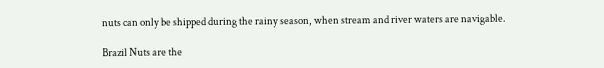nuts can only be shipped during the rainy season, when stream and river waters are navigable.

Brazil Nuts are the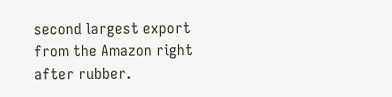second largest export from the Amazon right after rubber.